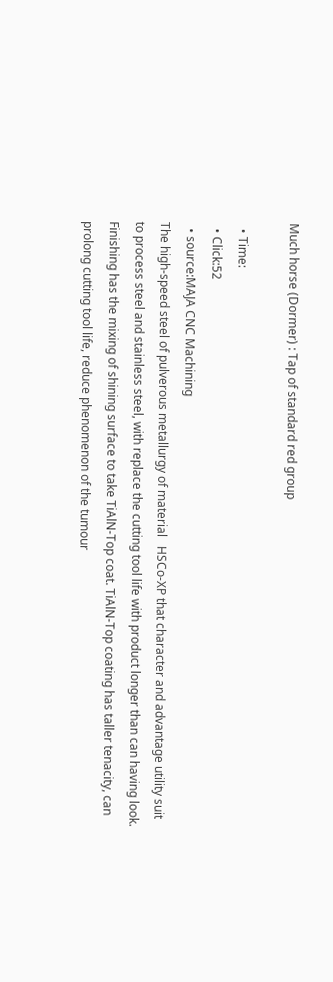Much horse (Dormer) : Tap of standard red group

  • Time:
  • Click:52
  • source:MAJA CNC Machining
The high-speed steel of pulverous metallurgy of material   HSCo-XP that character and advantage utility suit to process steel and stainless steel, with replace the cutting tool life with product longer than can having look. Finishing has the mixing of shining surface to take TiAlN-Top coat. TiAlN-Top coating has taller tenacity, can prolong cutting tool life, reduce phenomenon of the tumour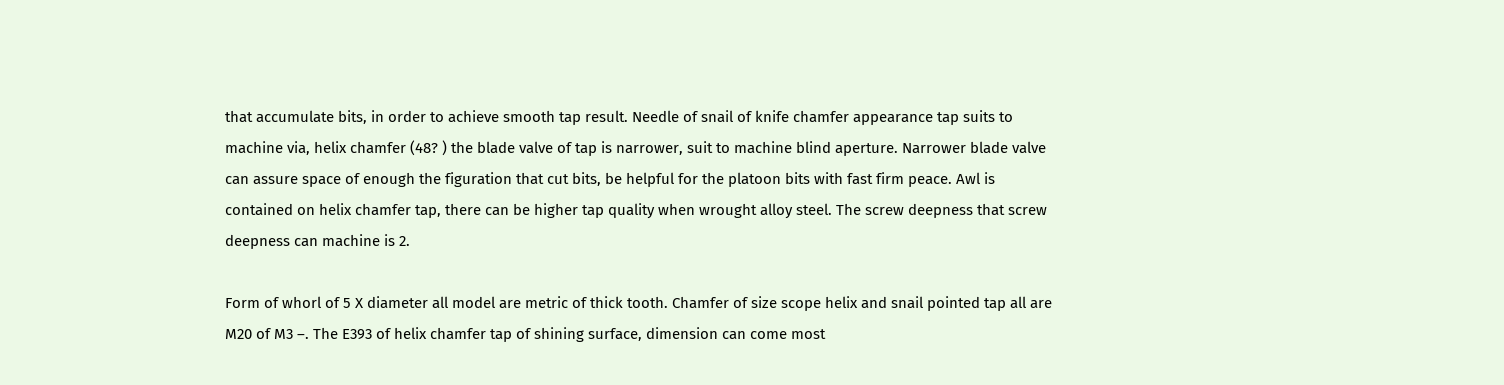that accumulate bits, in order to achieve smooth tap result. Needle of snail of knife chamfer appearance tap suits to machine via, helix chamfer (48? ) the blade valve of tap is narrower, suit to machine blind aperture. Narrower blade valve can assure space of enough the figuration that cut bits, be helpful for the platoon bits with fast firm peace. Awl is contained on helix chamfer tap, there can be higher tap quality when wrought alloy steel. The screw deepness that screw deepness can machine is 2.

Form of whorl of 5 X diameter all model are metric of thick tooth. Chamfer of size scope helix and snail pointed tap all are M20 of M3 –. The E393 of helix chamfer tap of shining surface, dimension can come most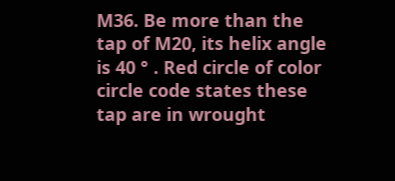M36. Be more than the tap of M20, its helix angle is 40 ° . Red circle of color circle code states these tap are in wrought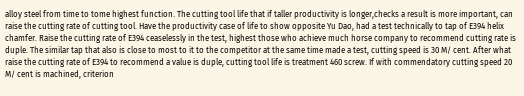alloy steel from time to tome highest function. The cutting tool life that if taller productivity is longer,checks a result is more important, can raise the cutting rate of cutting tool. Have the productivity case of life to show opposite Yu Dao, had a test technically to tap of E394 helix chamfer. Raise the cutting rate of E394 ceaselessly in the test, highest those who achieve much horse company to recommend cutting rate is duple. The similar tap that also is close to most to it to the competitor at the same time made a test, cutting speed is 30 M/ cent. After what raise the cutting rate of E394 to recommend a value is duple, cutting tool life is treatment 460 screw. If with commendatory cutting speed 20 M/ cent is machined, criterion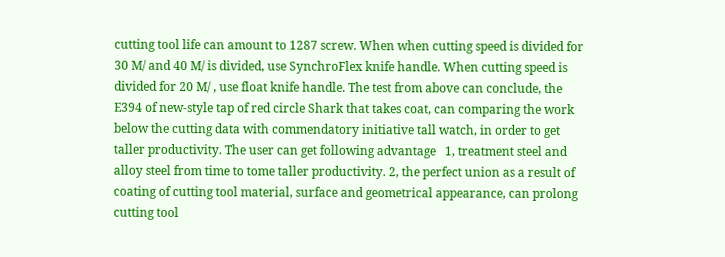cutting tool life can amount to 1287 screw. When when cutting speed is divided for 30 M/ and 40 M/ is divided, use SynchroFlex knife handle. When cutting speed is divided for 20 M/ , use float knife handle. The test from above can conclude, the E394 of new-style tap of red circle Shark that takes coat, can comparing the work below the cutting data with commendatory initiative tall watch, in order to get taller productivity. The user can get following advantage   1, treatment steel and alloy steel from time to tome taller productivity. 2, the perfect union as a result of coating of cutting tool material, surface and geometrical appearance, can prolong cutting tool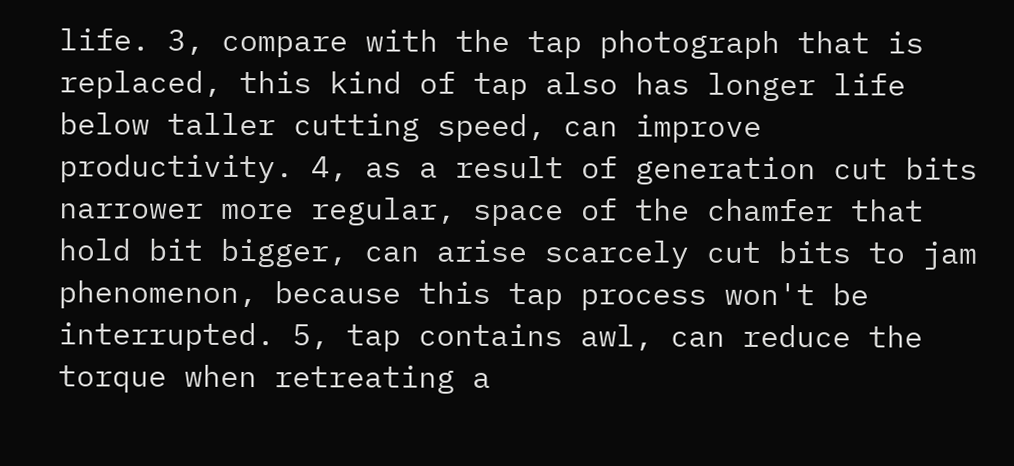life. 3, compare with the tap photograph that is replaced, this kind of tap also has longer life below taller cutting speed, can improve productivity. 4, as a result of generation cut bits narrower more regular, space of the chamfer that hold bit bigger, can arise scarcely cut bits to jam phenomenon, because this tap process won't be interrupted. 5, tap contains awl, can reduce the torque when retreating a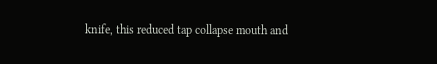knife, this reduced tap collapse mouth and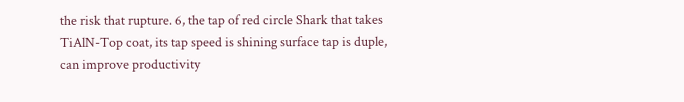the risk that rupture. 6, the tap of red circle Shark that takes TiAlN-Top coat, its tap speed is shining surface tap is duple, can improve productivity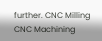further. CNC Milling CNC Machining